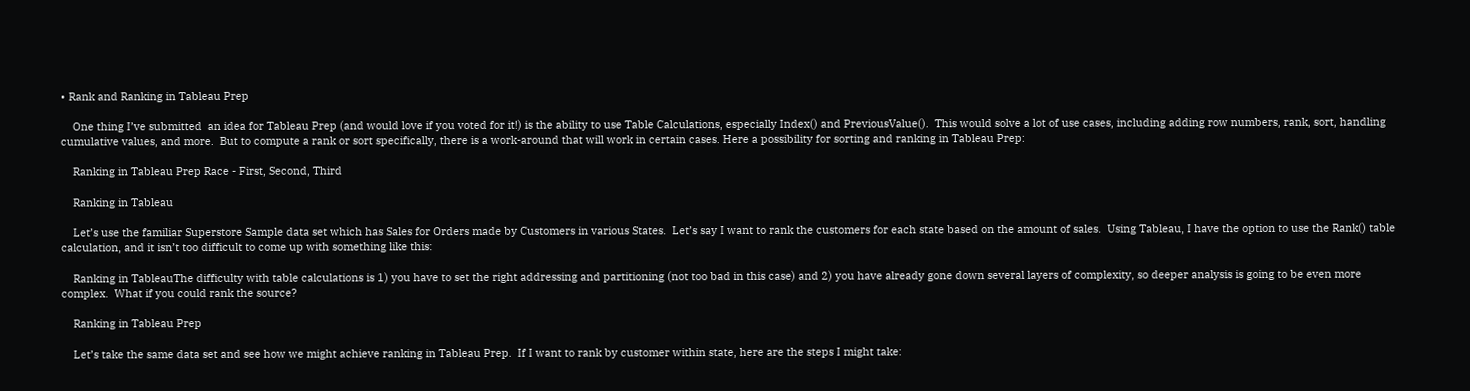• Rank and Ranking in Tableau Prep

    One thing I’ve submitted  an idea for Tableau Prep (and would love if you voted for it!) is the ability to use Table Calculations, especially Index() and PreviousValue().  This would solve a lot of use cases, including adding row numbers, rank, sort, handling cumulative values, and more.  But to compute a rank or sort specifically, there is a work-around that will work in certain cases. Here a possibility for sorting and ranking in Tableau Prep:

    Ranking in Tableau Prep Race - First, Second, Third

    Ranking in Tableau

    Let’s use the familiar Superstore Sample data set which has Sales for Orders made by Customers in various States.  Let’s say I want to rank the customers for each state based on the amount of sales.  Using Tableau, I have the option to use the Rank() table calculation, and it isn’t too difficult to come up with something like this:

    Ranking in TableauThe difficulty with table calculations is 1) you have to set the right addressing and partitioning (not too bad in this case) and 2) you have already gone down several layers of complexity, so deeper analysis is going to be even more complex.  What if you could rank the source?

    Ranking in Tableau Prep

    Let’s take the same data set and see how we might achieve ranking in Tableau Prep.  If I want to rank by customer within state, here are the steps I might take: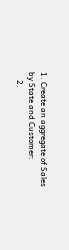1. Create an aggregate of Sales by State and Customer:
    2.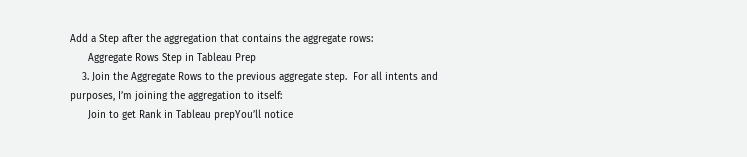Add a Step after the aggregation that contains the aggregate rows:
      Aggregate Rows Step in Tableau Prep
    3. Join the Aggregate Rows to the previous aggregate step.  For all intents and purposes, I’m joining the aggregation to itself:
      Join to get Rank in Tableau prepYou’ll notice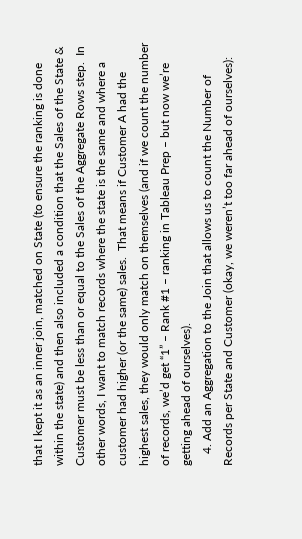that I kept it as an inner join, matched on State (to ensure the ranking is done within the state) and then also included a condition that the Sales of the State & Customer must be less than or equal to the Sales of the Aggregate Rows step.  In other words, I want to match records where the state is the same and where a customer had higher (or the same) sales.  That means if Customer A had the highest sales, they would only match on themselves (and if we count the number of records, we’d get “1” – Rank #1 – ranking in Tableau Prep – but now we’re getting ahead of ourselves).
    4. Add an Aggregation to the Join that allows us to count the Number of Records per State and Customer (okay, we weren’t too far ahead of ourselves):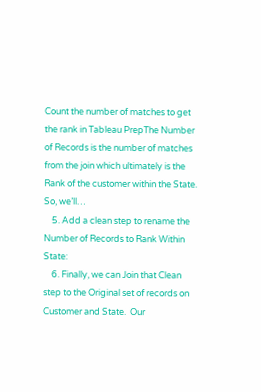Count the number of matches to get the rank in Tableau PrepThe Number of Records is the number of matches from the join which ultimately is the Rank of the customer within the State.  So, we’ll…
    5. Add a clean step to rename the Number of Records to Rank Within State:
    6. Finally, we can Join that Clean step to the Original set of records on Customer and State.  Our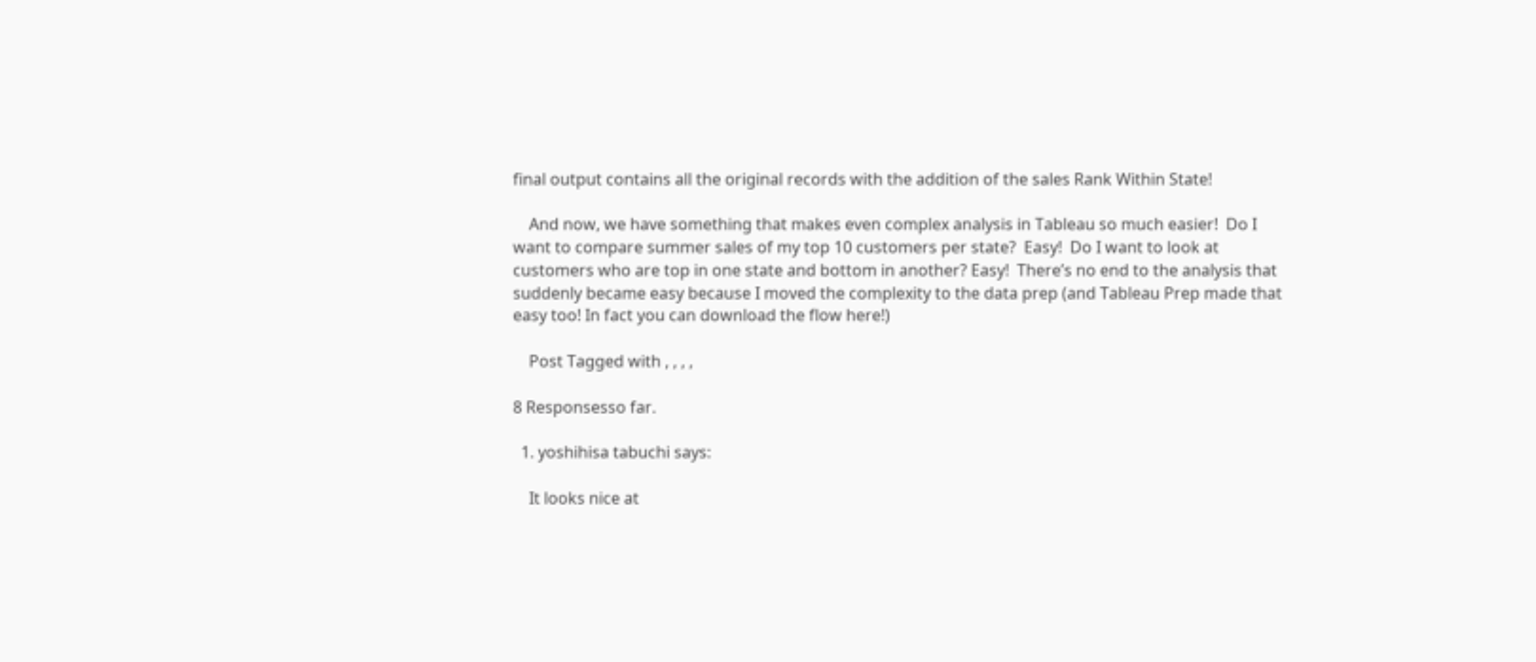final output contains all the original records with the addition of the sales Rank Within State!

    And now, we have something that makes even complex analysis in Tableau so much easier!  Do I want to compare summer sales of my top 10 customers per state?  Easy!  Do I want to look at customers who are top in one state and bottom in another? Easy!  There’s no end to the analysis that suddenly became easy because I moved the complexity to the data prep (and Tableau Prep made that easy too! In fact you can download the flow here!)

    Post Tagged with , , , ,

8 Responsesso far.

  1. yoshihisa tabuchi says:

    It looks nice at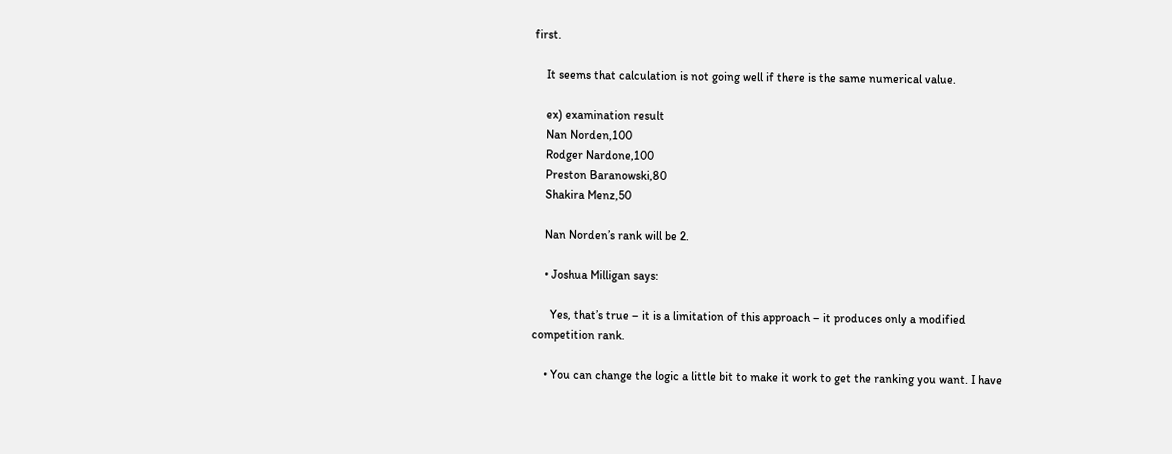first.

    It seems that calculation is not going well if there is the same numerical value.

    ex) examination result
    Nan Norden,100
    Rodger Nardone,100
    Preston Baranowski,80
    Shakira Menz,50

    Nan Norden’s rank will be 2.

    • Joshua Milligan says:

      Yes, that’s true – it is a limitation of this approach – it produces only a modified competition rank.

    • You can change the logic a little bit to make it work to get the ranking you want. I have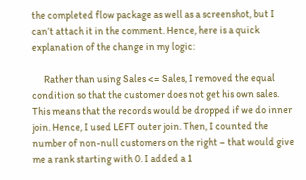the completed flow package as well as a screenshot, but I can’t attach it in the comment. Hence, here is a quick explanation of the change in my logic:

      Rather than using Sales <= Sales, I removed the equal condition so that the customer does not get his own sales. This means that the records would be dropped if we do inner join. Hence, I used LEFT outer join. Then, I counted the number of non-null customers on the right – that would give me a rank starting with 0. I added a 1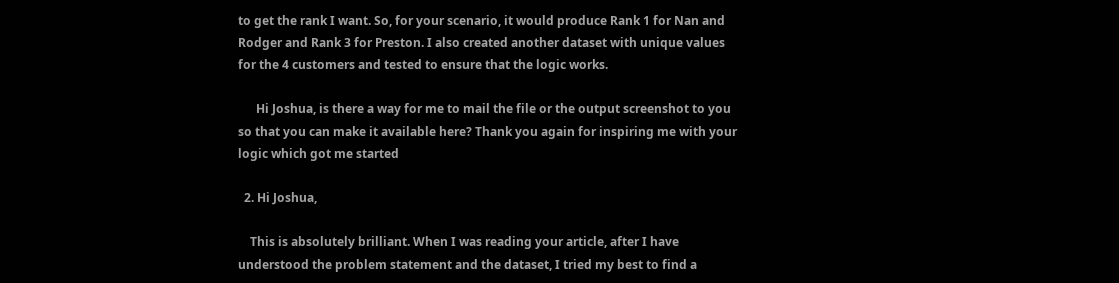to get the rank I want. So, for your scenario, it would produce Rank 1 for Nan and Rodger and Rank 3 for Preston. I also created another dataset with unique values for the 4 customers and tested to ensure that the logic works.

      Hi Joshua, is there a way for me to mail the file or the output screenshot to you so that you can make it available here? Thank you again for inspiring me with your logic which got me started

  2. Hi Joshua,

    This is absolutely brilliant. When I was reading your article, after I have understood the problem statement and the dataset, I tried my best to find a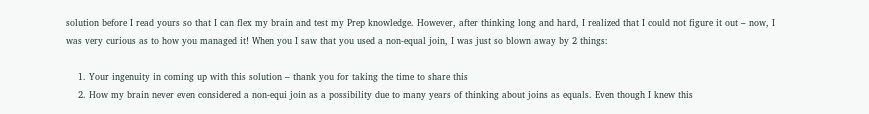solution before I read yours so that I can flex my brain and test my Prep knowledge. However, after thinking long and hard, I realized that I could not figure it out – now, I was very curious as to how you managed it! When you I saw that you used a non-equal join, I was just so blown away by 2 things:

    1. Your ingenuity in coming up with this solution – thank you for taking the time to share this
    2. How my brain never even considered a non-equi join as a possibility due to many years of thinking about joins as equals. Even though I knew this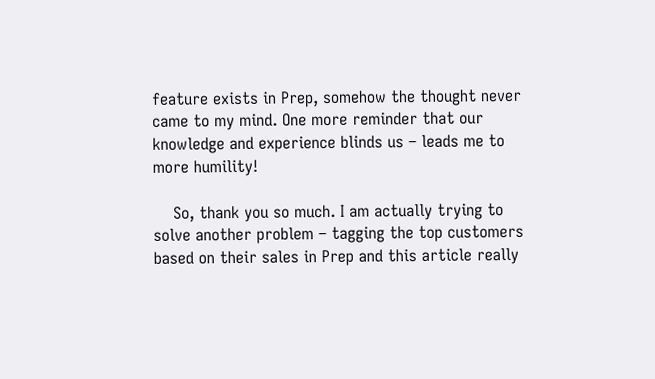feature exists in Prep, somehow the thought never came to my mind. One more reminder that our knowledge and experience blinds us – leads me to more humility!

    So, thank you so much. I am actually trying to solve another problem – tagging the top customers based on their sales in Prep and this article really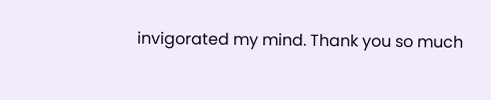invigorated my mind. Thank you so much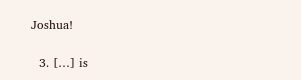Joshua!

  3. […] is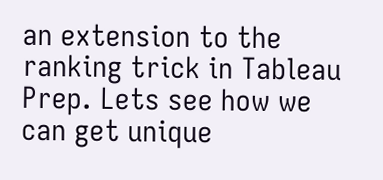an extension to the ranking trick in Tableau Prep. Lets see how we can get unique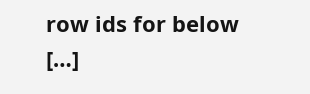row ids for below […]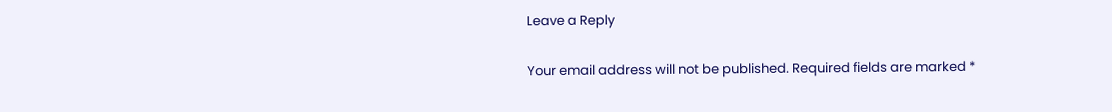Leave a Reply

Your email address will not be published. Required fields are marked *